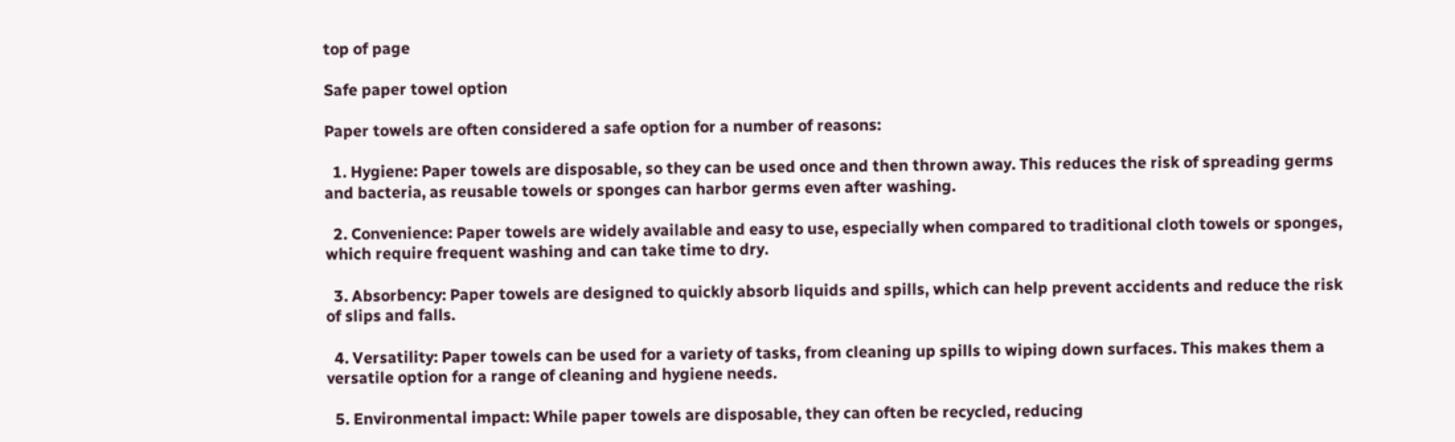top of page

Safe paper towel option

Paper towels are often considered a safe option for a number of reasons:

  1. Hygiene: Paper towels are disposable, so they can be used once and then thrown away. This reduces the risk of spreading germs and bacteria, as reusable towels or sponges can harbor germs even after washing.

  2. Convenience: Paper towels are widely available and easy to use, especially when compared to traditional cloth towels or sponges, which require frequent washing and can take time to dry.

  3. Absorbency: Paper towels are designed to quickly absorb liquids and spills, which can help prevent accidents and reduce the risk of slips and falls.

  4. Versatility: Paper towels can be used for a variety of tasks, from cleaning up spills to wiping down surfaces. This makes them a versatile option for a range of cleaning and hygiene needs.

  5. Environmental impact: While paper towels are disposable, they can often be recycled, reducing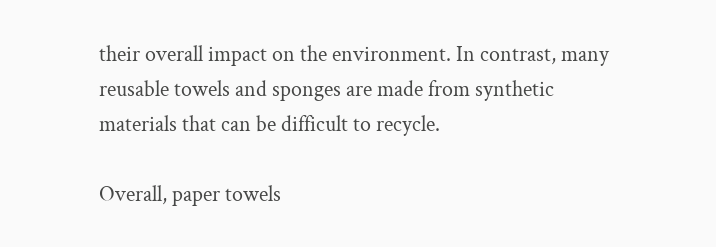their overall impact on the environment. In contrast, many reusable towels and sponges are made from synthetic materials that can be difficult to recycle.

Overall, paper towels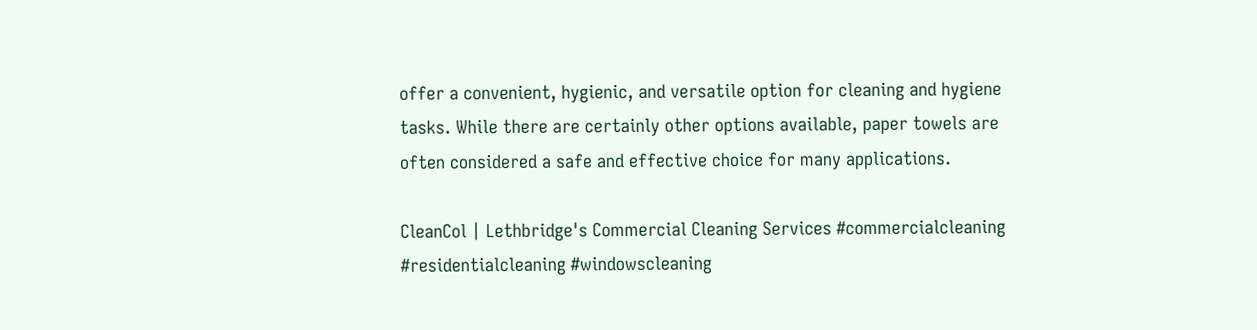offer a convenient, hygienic, and versatile option for cleaning and hygiene tasks. While there are certainly other options available, paper towels are often considered a safe and effective choice for many applications.

CleanCol | Lethbridge's Commercial Cleaning Services #commercialcleaning #residentialcleaning #windowscleaning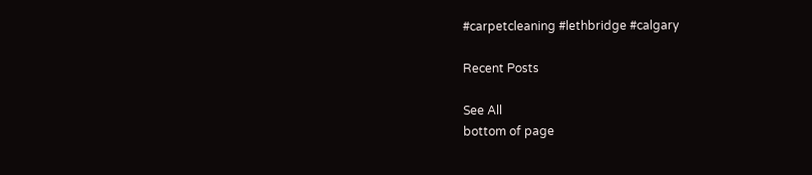#carpetcleaning #lethbridge #calgary

Recent Posts

See All
bottom of page